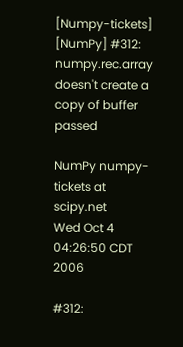[Numpy-tickets] [NumPy] #312: numpy.rec.array doesn't create a copy of buffer passed

NumPy numpy-tickets at scipy.net
Wed Oct 4 04:26:50 CDT 2006

#312: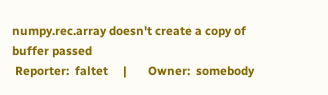numpy.rec.array doesn't create a copy of buffer passed
 Reporter:  faltet     |       Owner:  somebody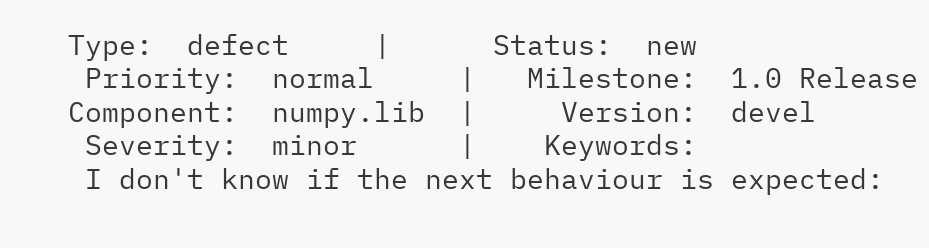Type:  defect     |      Status:  new
 Priority:  normal     |   Milestone:  1.0 Release
Component:  numpy.lib  |     Version:  devel
 Severity:  minor      |    Keywords:
 I don't know if the next behaviour is expected: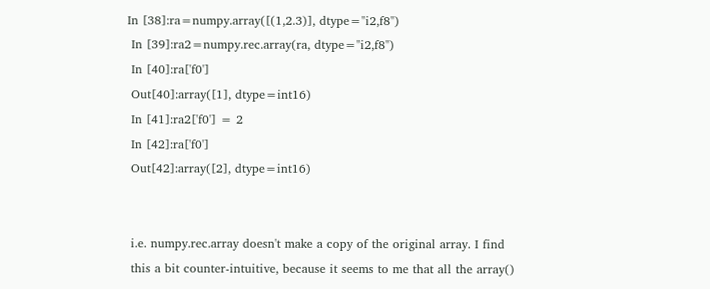In [38]:ra=numpy.array([(1,2.3)], dtype="i2,f8")
 In [39]:ra2=numpy.rec.array(ra, dtype="i2,f8")
 In [40]:ra['f0']
 Out[40]:array([1], dtype=int16)
 In [41]:ra2['f0'] = 2
 In [42]:ra['f0']
 Out[42]:array([2], dtype=int16)


 i.e. numpy.rec.array doesn't make a copy of the original array. I find
 this a bit counter-intuitive, because it seems to me that all the array()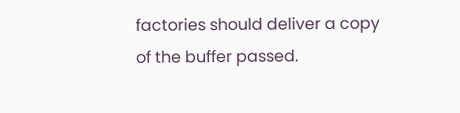factories should deliver a copy of the buffer passed.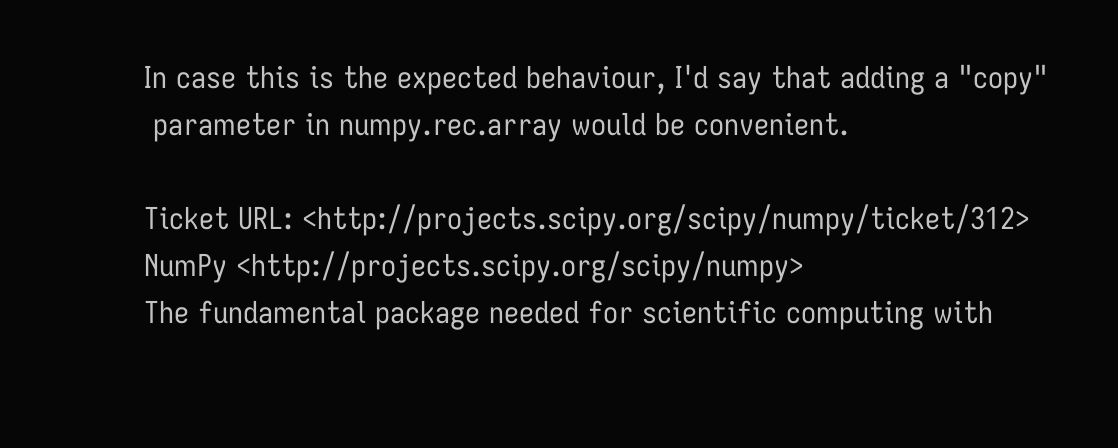In case this is the expected behaviour, I'd say that adding a "copy"
 parameter in numpy.rec.array would be convenient.

Ticket URL: <http://projects.scipy.org/scipy/numpy/ticket/312>
NumPy <http://projects.scipy.org/scipy/numpy>
The fundamental package needed for scientific computing with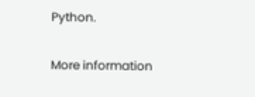Python.

More information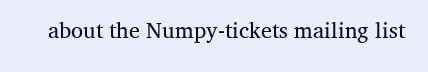about the Numpy-tickets mailing list